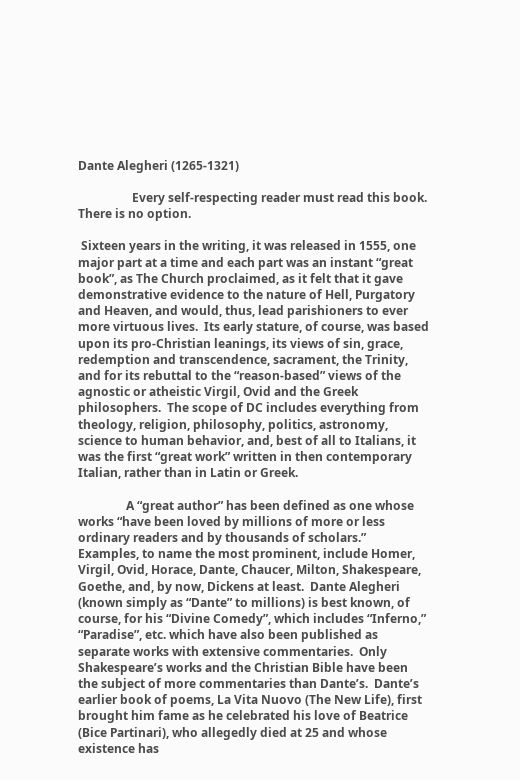Dante Alegheri (1265-1321)

                  Every self-respecting reader must read this book.  There is no option.

 Sixteen years in the writing, it was released in 1555, one major part at a time and each part was an instant “great book”, as The Church proclaimed, as it felt that it gave demonstrative evidence to the nature of Hell, Purgatory and Heaven, and would, thus, lead parishioners to ever more virtuous lives.  Its early stature, of course, was based upon its pro-Christian leanings, its views of sin, grace, redemption and transcendence, sacrament, the Trinity, and for its rebuttal to the “reason-based” views of the agnostic or atheistic Virgil, Ovid and the Greek philosophers.  The scope of DC includes everything from theology, religion, philosophy, politics, astronomy, science to human behavior, and, best of all to Italians, it was the first “great work” written in then contemporary Italian, rather than in Latin or Greek.

                A “great author” has been defined as one whose works “have been loved by millions of more or less ordinary readers and by thousands of scholars.”  Examples, to name the most prominent, include Homer, Virgil, Ovid, Horace, Dante, Chaucer, Milton, Shakespeare, Goethe, and, by now, Dickens at least.  Dante Alegheri (known simply as “Dante” to millions) is best known, of course, for his “Divine Comedy”, which includes “Inferno,” “Paradise”, etc. which have also been published as separate works with extensive commentaries.  Only Shakespeare’s works and the Christian Bible have been the subject of more commentaries than Dante’s.  Dante’s earlier book of poems, La Vita Nuovo (The New Life), first brought him fame as he celebrated his love of Beatrice (Bice Partinari), who allegedly died at 25 and whose existence has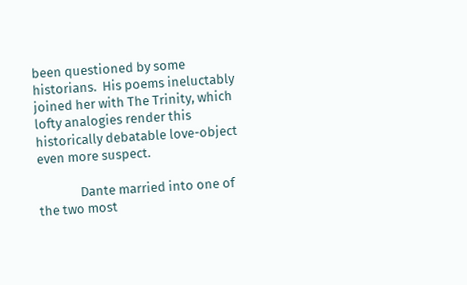been questioned by some historians.  His poems ineluctably joined her with The Trinity, which lofty analogies render this historically debatable love-object even more suspect.

              Dante married into one of the two most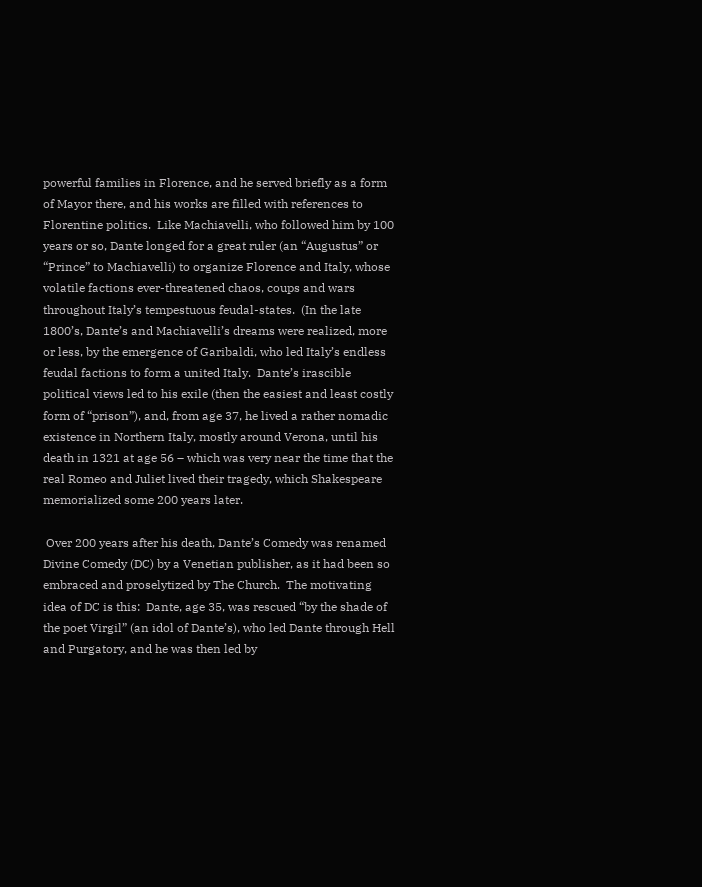powerful families in Florence, and he served briefly as a form of Mayor there, and his works are filled with references to Florentine politics.  Like Machiavelli, who followed him by 100 years or so, Dante longed for a great ruler (an “Augustus” or “Prince” to Machiavelli) to organize Florence and Italy, whose volatile factions ever-threatened chaos, coups and wars throughout Italy’s tempestuous feudal-states.  (In the late 1800’s, Dante’s and Machiavelli’s dreams were realized, more or less, by the emergence of Garibaldi, who led Italy’s endless feudal factions to form a united Italy.  Dante’s irascible political views led to his exile (then the easiest and least costly form of “prison”), and, from age 37, he lived a rather nomadic existence in Northern Italy, mostly around Verona, until his death in 1321 at age 56 – which was very near the time that the real Romeo and Juliet lived their tragedy, which Shakespeare memorialized some 200 years later.

 Over 200 years after his death, Dante’s Comedy was renamed Divine Comedy (DC) by a Venetian publisher, as it had been so embraced and proselytized by The Church.  The motivating idea of DC is this:  Dante, age 35, was rescued “by the shade of the poet Virgil” (an idol of Dante’s), who led Dante through Hell and Purgatory, and he was then led by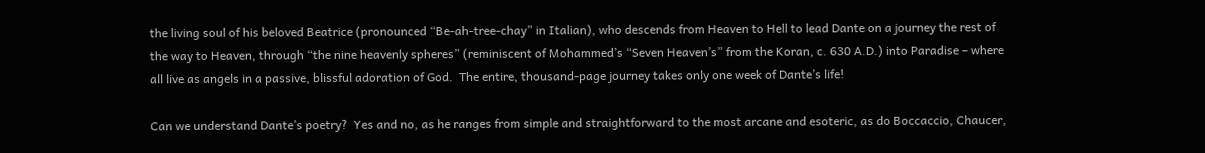the living soul of his beloved Beatrice (pronounced “Be-ah-tree-chay” in Italian), who descends from Heaven to Hell to lead Dante on a journey the rest of the way to Heaven, through “the nine heavenly spheres” (reminiscent of Mohammed’s “Seven Heaven’s” from the Koran, c. 630 A.D.) into Paradise – where all live as angels in a passive, blissful adoration of God.  The entire, thousand-page journey takes only one week of Dante’s life!

Can we understand Dante’s poetry?  Yes and no, as he ranges from simple and straightforward to the most arcane and esoteric, as do Boccaccio, Chaucer,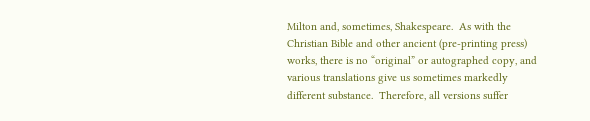Milton and, sometimes, Shakespeare.  As with the Christian Bible and other ancient (pre-printing press) works, there is no “original” or autographed copy, and various translations give us sometimes markedly different substance.  Therefore, all versions suffer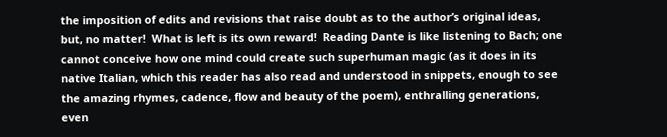the imposition of edits and revisions that raise doubt as to the author’s original ideas, but, no matter!  What is left is its own reward!  Reading Dante is like listening to Bach; one cannot conceive how one mind could create such superhuman magic (as it does in its native Italian, which this reader has also read and understood in snippets, enough to see the amazing rhymes, cadence, flow and beauty of the poem), enthralling generations, even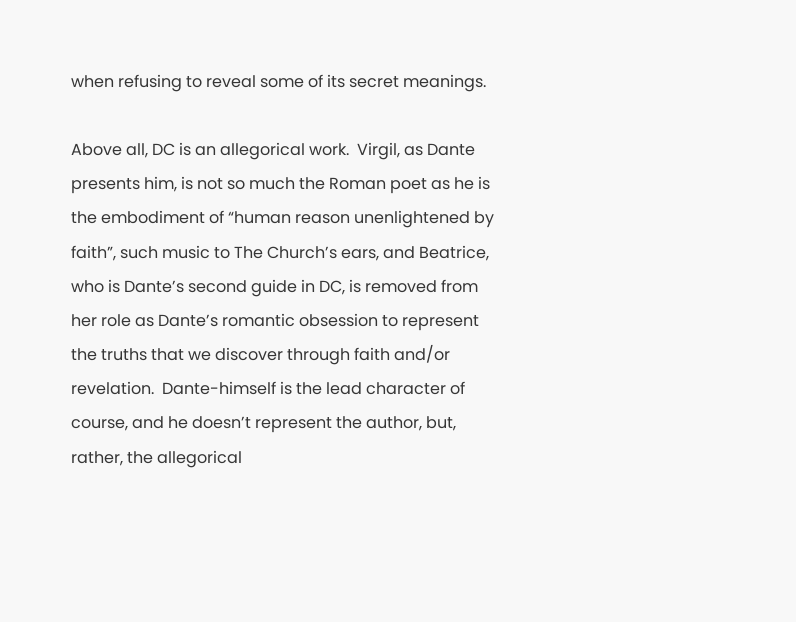when refusing to reveal some of its secret meanings.

Above all, DC is an allegorical work.  Virgil, as Dante presents him, is not so much the Roman poet as he is the embodiment of “human reason unenlightened by faith”, such music to The Church’s ears, and Beatrice, who is Dante’s second guide in DC, is removed from her role as Dante’s romantic obsession to represent the truths that we discover through faith and/or revelation.  Dante-himself is the lead character of course, and he doesn’t represent the author, but, rather, the allegorical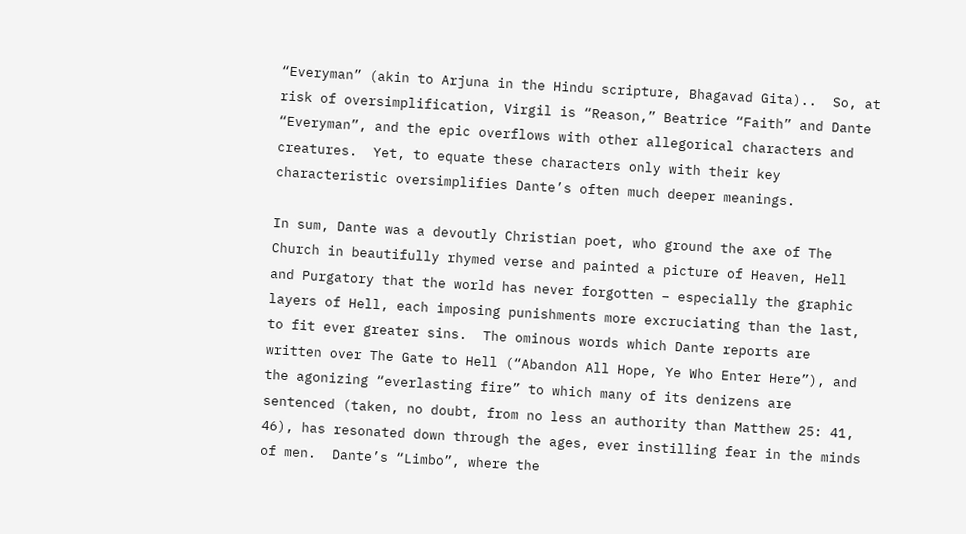“Everyman” (akin to Arjuna in the Hindu scripture, Bhagavad Gita)..  So, at risk of oversimplification, Virgil is “Reason,” Beatrice “Faith” and Dante “Everyman”, and the epic overflows with other allegorical characters and creatures.  Yet, to equate these characters only with their key characteristic oversimplifies Dante’s often much deeper meanings.

In sum, Dante was a devoutly Christian poet, who ground the axe of The Church in beautifully rhymed verse and painted a picture of Heaven, Hell and Purgatory that the world has never forgotten – especially the graphic layers of Hell, each imposing punishments more excruciating than the last, to fit ever greater sins.  The ominous words which Dante reports are written over The Gate to Hell (“Abandon All Hope, Ye Who Enter Here”), and the agonizing “everlasting fire” to which many of its denizens are sentenced (taken, no doubt, from no less an authority than Matthew 25: 41, 46), has resonated down through the ages, ever instilling fear in the minds of men.  Dante’s “Limbo”, where the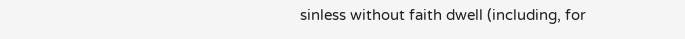sinless without faith dwell (including, for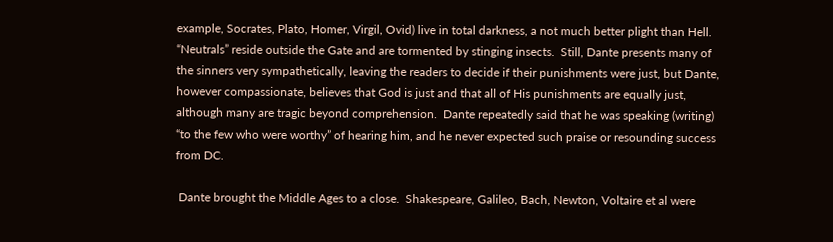example, Socrates, Plato, Homer, Virgil, Ovid) live in total darkness, a not much better plight than Hell.  “Neutrals” reside outside the Gate and are tormented by stinging insects.  Still, Dante presents many of the sinners very sympathetically, leaving the readers to decide if their punishments were just, but Dante, however compassionate, believes that God is just and that all of His punishments are equally just, although many are tragic beyond comprehension.  Dante repeatedly said that he was speaking (writing) “to the few who were worthy” of hearing him, and he never expected such praise or resounding success from DC.

 Dante brought the Middle Ages to a close.  Shakespeare, Galileo, Bach, Newton, Voltaire et al were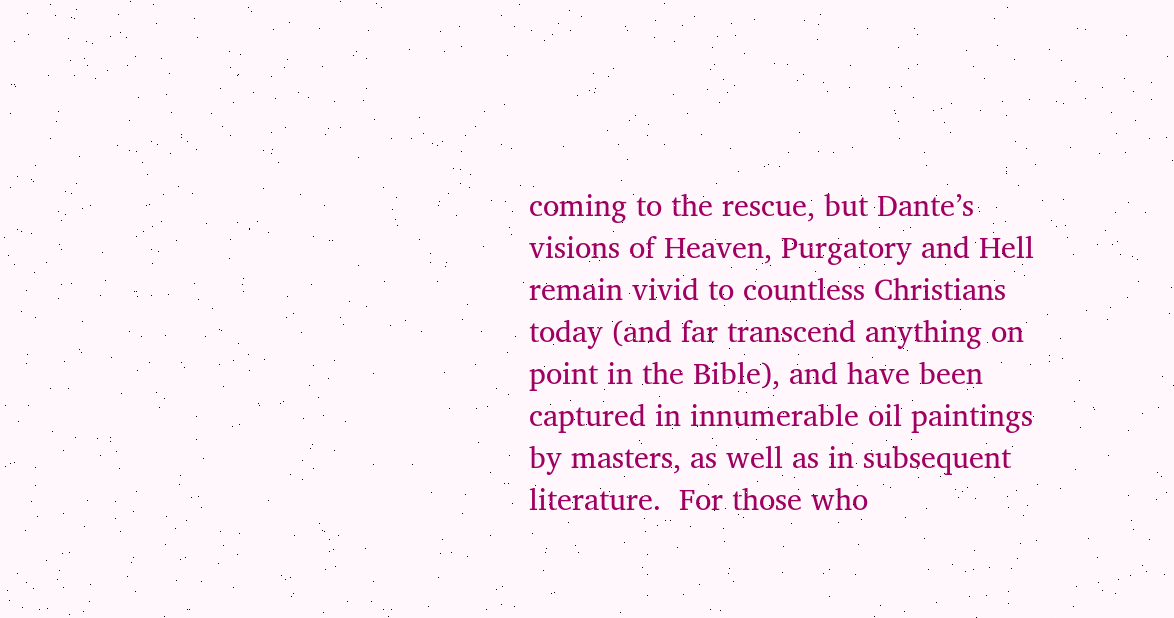coming to the rescue, but Dante’s visions of Heaven, Purgatory and Hell remain vivid to countless Christians today (and far transcend anything on point in the Bible), and have been captured in innumerable oil paintings by masters, as well as in subsequent literature.  For those who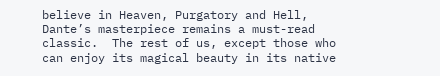believe in Heaven, Purgatory and Hell, Dante’s masterpiece remains a must-read classic.  The rest of us, except those who can enjoy its magical beauty in its native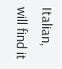Italian, will find it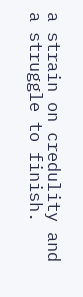a strain on credulity and a struggle to finish.